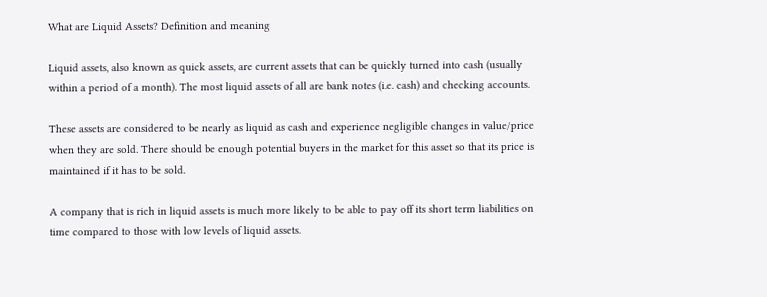What are Liquid Assets? Definition and meaning

Liquid assets, also known as quick assets, are current assets that can be quickly turned into cash (usually within a period of a month). The most liquid assets of all are bank notes (i.e. cash) and checking accounts.

These assets are considered to be nearly as liquid as cash and experience negligible changes in value/price when they are sold. There should be enough potential buyers in the market for this asset so that its price is maintained if it has to be sold.

A company that is rich in liquid assets is much more likely to be able to pay off its short term liabilities on time compared to those with low levels of liquid assets.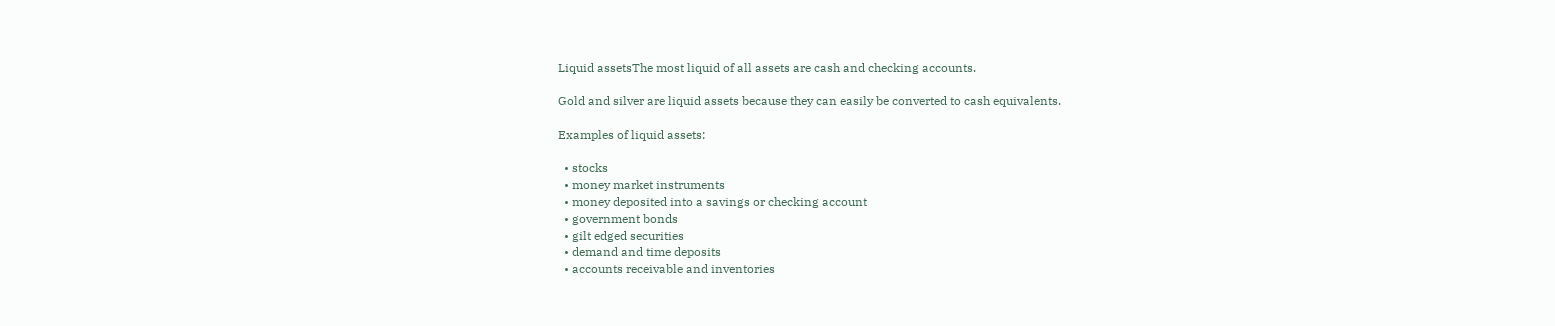Liquid assetsThe most liquid of all assets are cash and checking accounts.

Gold and silver are liquid assets because they can easily be converted to cash equivalents.

Examples of liquid assets:

  • stocks
  • money market instruments
  • money deposited into a savings or checking account
  • government bonds
  • gilt edged securities
  • demand and time deposits
  • accounts receivable and inventories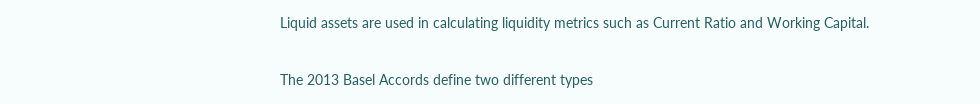Liquid assets are used in calculating liquidity metrics such as Current Ratio and Working Capital.

The 2013 Basel Accords define two different types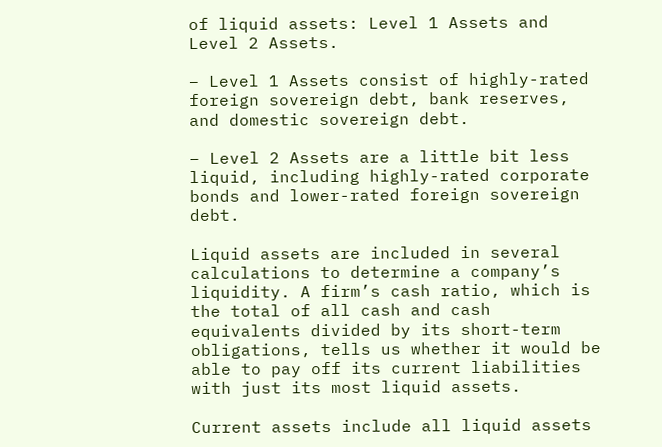of liquid assets: Level 1 Assets and Level 2 Assets.

– Level 1 Assets consist of highly-rated foreign sovereign debt, bank reserves, and domestic sovereign debt.

– Level 2 Assets are a little bit less liquid, including highly-rated corporate bonds and lower-rated foreign sovereign debt.

Liquid assets are included in several calculations to determine a company’s liquidity. A firm’s cash ratio, which is the total of all cash and cash equivalents divided by its short-term obligations, tells us whether it would be able to pay off its current liabilities with just its most liquid assets.

Current assets include all liquid assets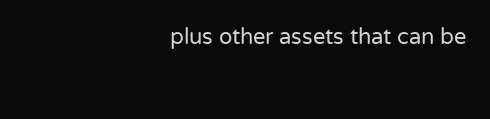plus other assets that can be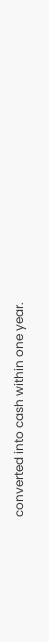converted into cash within one year.